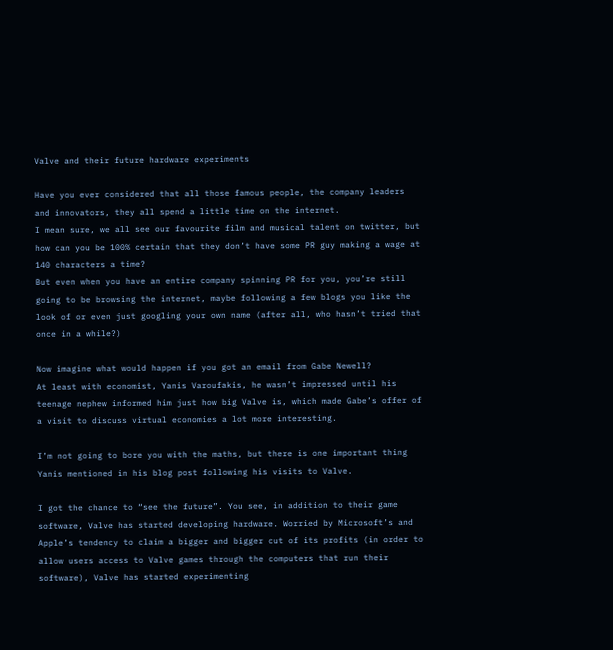Valve and their future hardware experiments

Have you ever considered that all those famous people, the company leaders and innovators, they all spend a little time on the internet.
I mean sure, we all see our favourite film and musical talent on twitter, but how can you be 100% certain that they don’t have some PR guy making a wage at 140 characters a time?
But even when you have an entire company spinning PR for you, you’re still going to be browsing the internet, maybe following a few blogs you like the look of or even just googling your own name (after all, who hasn’t tried that once in a while?)

Now imagine what would happen if you got an email from Gabe Newell?
At least with economist, Yanis Varoufakis, he wasn’t impressed until his teenage nephew informed him just how big Valve is, which made Gabe’s offer of a visit to discuss virtual economies a lot more interesting.

I’m not going to bore you with the maths, but there is one important thing Yanis mentioned in his blog post following his visits to Valve.

I got the chance to “see the future”. You see, in addition to their game software, Valve has started developing hardware. Worried by Microsoft’s and Apple’s tendency to claim a bigger and bigger cut of its profits (in order to allow users access to Valve games through the computers that run their software), Valve has started experimenting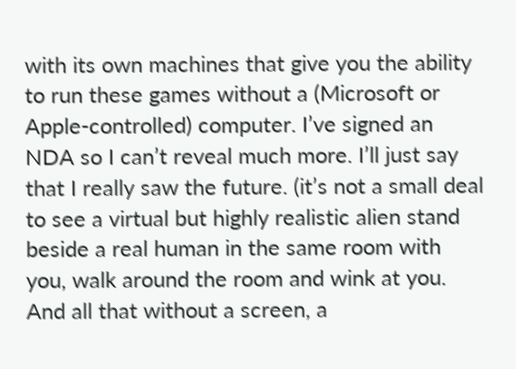with its own machines that give you the ability to run these games without a (Microsoft or Apple-controlled) computer. I’ve signed an NDA so I can’t reveal much more. I’ll just say that I really saw the future. (it’s not a small deal to see a virtual but highly realistic alien stand beside a real human in the same room with you, walk around the room and wink at you. And all that without a screen, a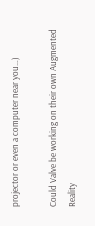projector or even a computer near you…)

Could Valve be working on their own Augmented Reality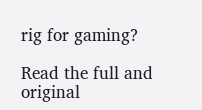rig for gaming?

Read the full and original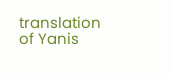translation of Yanis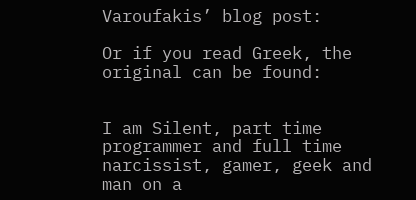Varoufakis’ blog post:

Or if you read Greek, the original can be found:


I am Silent, part time programmer and full time narcissist, gamer, geek and man on a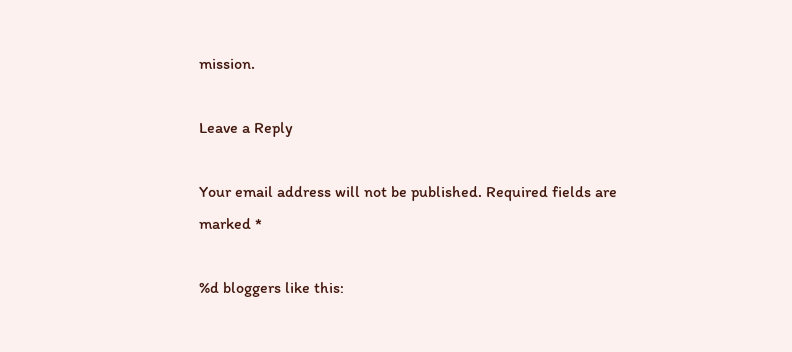mission.

Leave a Reply

Your email address will not be published. Required fields are marked *

%d bloggers like this: